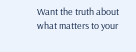Want the truth about what matters to your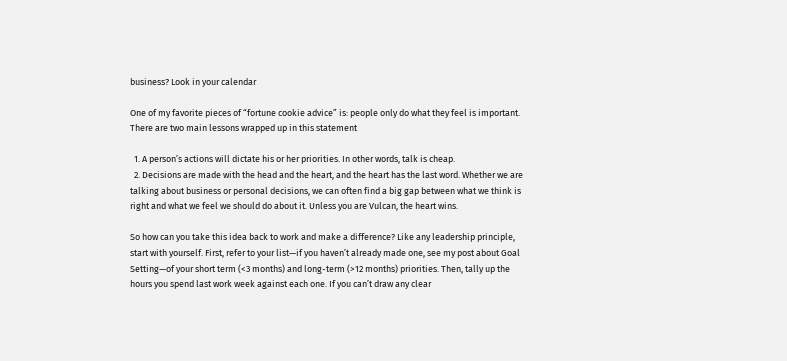business? Look in your calendar

One of my favorite pieces of “fortune cookie advice” is: people only do what they feel is important. There are two main lessons wrapped up in this statement

  1. A person’s actions will dictate his or her priorities. In other words, talk is cheap.
  2. Decisions are made with the head and the heart, and the heart has the last word. Whether we are talking about business or personal decisions, we can often find a big gap between what we think is right and what we feel we should do about it. Unless you are Vulcan, the heart wins.

So how can you take this idea back to work and make a difference? Like any leadership principle, start with yourself. First, refer to your list—if you haven’t already made one, see my post about Goal Setting—of your short term (<3 months) and long-term (>12 months) priorities. Then, tally up the hours you spend last work week against each one. If you can’t draw any clear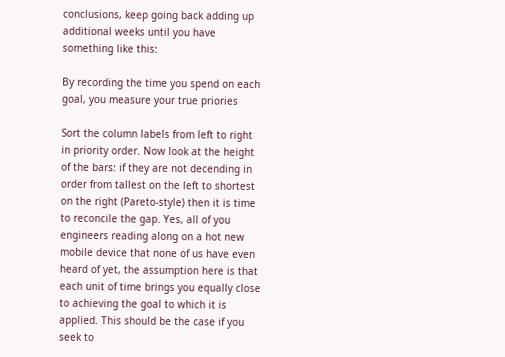conclusions, keep going back adding up additional weeks until you have something like this:

By recording the time you spend on each goal, you measure your true priories

Sort the column labels from left to right in priority order. Now look at the height of the bars: if they are not decending in order from tallest on the left to shortest on the right (Pareto-style) then it is time to reconcile the gap. Yes, all of you engineers reading along on a hot new mobile device that none of us have even heard of yet, the assumption here is that each unit of time brings you equally close to achieving the goal to which it is applied. This should be the case if you seek to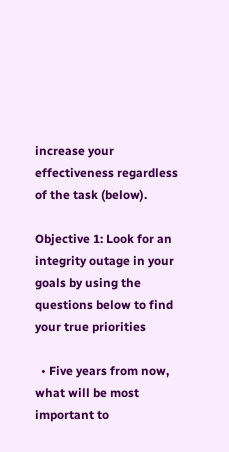increase your effectiveness regardless of the task (below).

Objective 1: Look for an integrity outage in your goals by using the questions below to find your true priorities

  • Five years from now, what will be most important to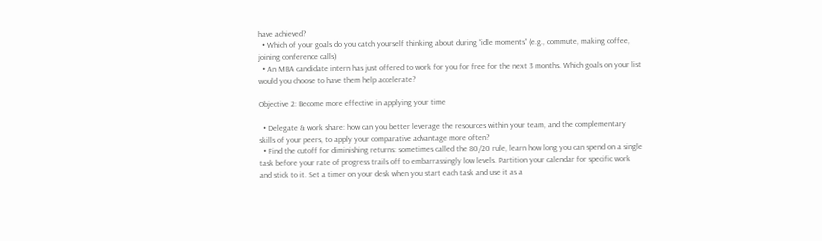have achieved?
  • Which of your goals do you catch yourself thinking about during “idle moments” (e.g., commute, making coffee, joining conference calls)
  • An MBA candidate intern has just offered to work for you for free for the next 3 months. Which goals on your list would you choose to have them help accelerate?

Objective 2: Become more effective in applying your time

  • Delegate & work share: how can you better leverage the resources within your team, and the complementary skills of your peers, to apply your comparative advantage more often?
  • Find the cutoff for diminishing returns: sometimes called the 80/20 rule, learn how long you can spend on a single task before your rate of progress trails off to embarrassingly low levels. Partition your calendar for specific work and stick to it. Set a timer on your desk when you start each task and use it as a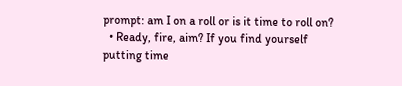prompt: am I on a roll or is it time to roll on?
  • Ready, fire, aim? If you find yourself putting time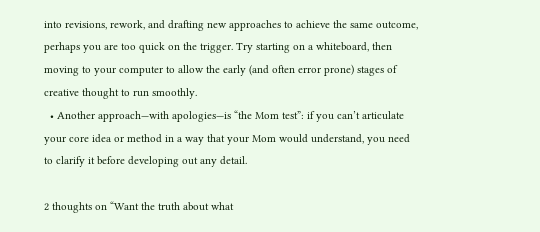into revisions, rework, and drafting new approaches to achieve the same outcome, perhaps you are too quick on the trigger. Try starting on a whiteboard, then moving to your computer to allow the early (and often error prone) stages of creative thought to run smoothly.
  • Another approach—with apologies—is “the Mom test”: if you can’t articulate your core idea or method in a way that your Mom would understand, you need to clarify it before developing out any detail.

2 thoughts on “Want the truth about what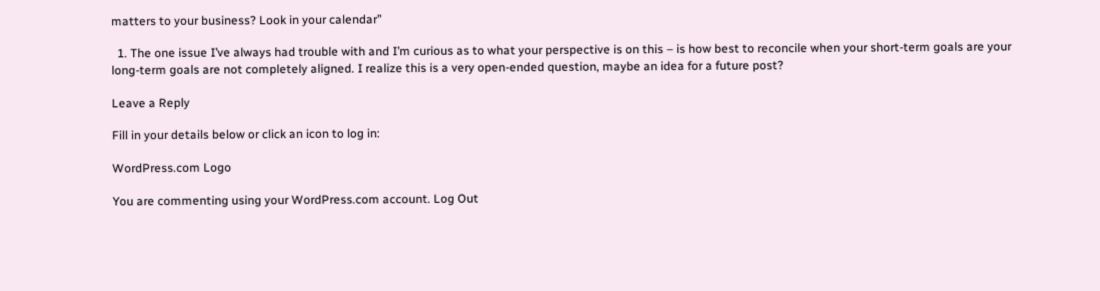matters to your business? Look in your calendar”

  1. The one issue I’ve always had trouble with and I’m curious as to what your perspective is on this – is how best to reconcile when your short-term goals are your long-term goals are not completely aligned. I realize this is a very open-ended question, maybe an idea for a future post?

Leave a Reply

Fill in your details below or click an icon to log in:

WordPress.com Logo

You are commenting using your WordPress.com account. Log Out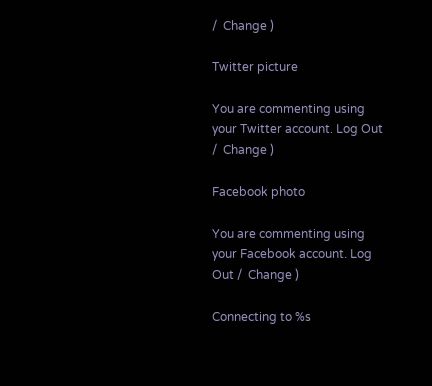/  Change )

Twitter picture

You are commenting using your Twitter account. Log Out /  Change )

Facebook photo

You are commenting using your Facebook account. Log Out /  Change )

Connecting to %s